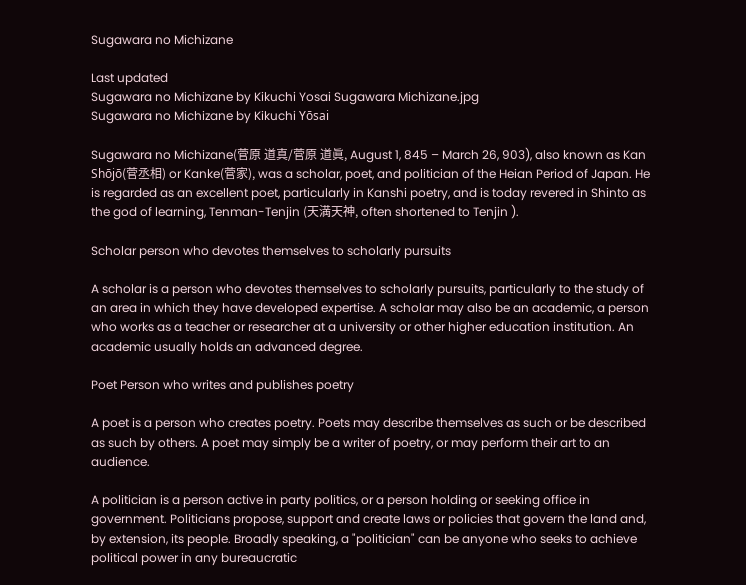Sugawara no Michizane

Last updated
Sugawara no Michizane by Kikuchi Yosai Sugawara Michizane.jpg
Sugawara no Michizane by Kikuchi Yōsai

Sugawara no Michizane(菅原 道真/菅原 道眞, August 1, 845 – March 26, 903), also known as Kan Shōjō(菅丞相) or Kanke(菅家), was a scholar, poet, and politician of the Heian Period of Japan. He is regarded as an excellent poet, particularly in Kanshi poetry, and is today revered in Shinto as the god of learning, Tenman-Tenjin (天満天神, often shortened to Tenjin ).

Scholar person who devotes themselves to scholarly pursuits

A scholar is a person who devotes themselves to scholarly pursuits, particularly to the study of an area in which they have developed expertise. A scholar may also be an academic, a person who works as a teacher or researcher at a university or other higher education institution. An academic usually holds an advanced degree.

Poet Person who writes and publishes poetry

A poet is a person who creates poetry. Poets may describe themselves as such or be described as such by others. A poet may simply be a writer of poetry, or may perform their art to an audience.

A politician is a person active in party politics, or a person holding or seeking office in government. Politicians propose, support and create laws or policies that govern the land and, by extension, its people. Broadly speaking, a "politician" can be anyone who seeks to achieve political power in any bureaucratic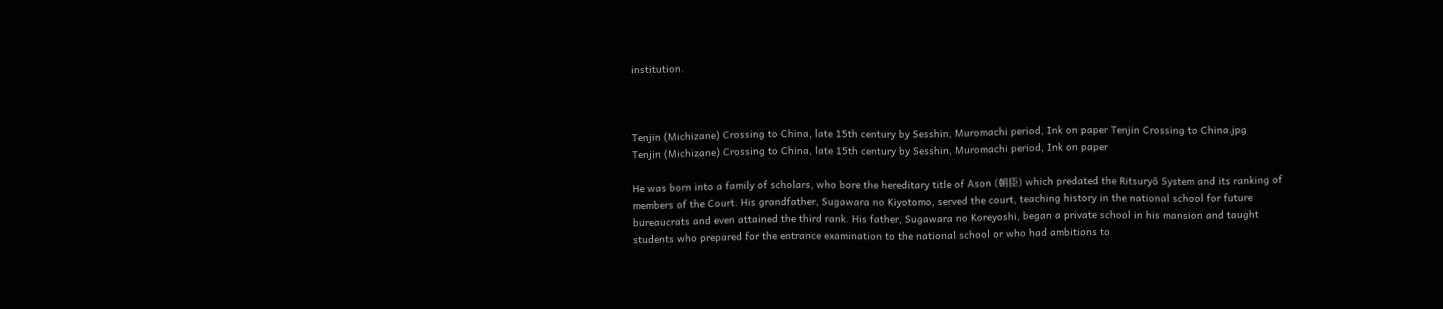institution.



Tenjin (Michizane) Crossing to China, late 15th century by Sesshin, Muromachi period, Ink on paper Tenjin Crossing to China.jpg
Tenjin (Michizane) Crossing to China, late 15th century by Sesshin, Muromachi period, Ink on paper

He was born into a family of scholars, who bore the hereditary title of Ason (朝臣) which predated the Ritsuryō System and its ranking of members of the Court. His grandfather, Sugawara no Kiyotomo, served the court, teaching history in the national school for future bureaucrats and even attained the third rank. His father, Sugawara no Koreyoshi, began a private school in his mansion and taught students who prepared for the entrance examination to the national school or who had ambitions to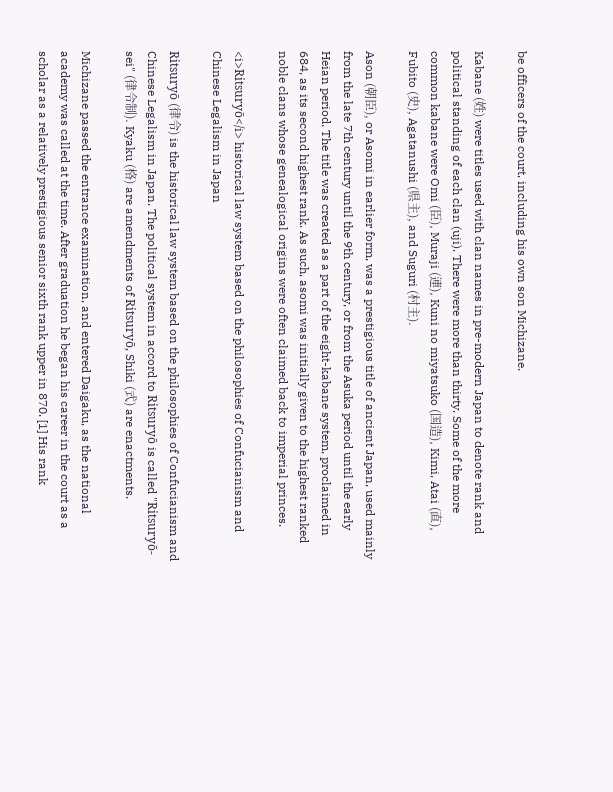be officers of the court, including his own son Michizane.

Kabane (姓) were titles used with clan names in pre-modern Japan to denote rank and political standing of each clan (uji). There were more than thirty. Some of the more common kabane were Omi (臣), Muraji (連), Kuni no miyatsuko (国造), Kimi, Atai (直), Fubito (史), Agatanushi (県主), and Suguri (村主).

Ason (朝臣), or Asomi in earlier form, was a prestigious title of ancient Japan, used mainly from the late 7th century until the 9th century, or from the Asuka period until the early Heian period. The title was created as a part of the eight-kabane system, proclaimed in 684, as its second highest rank. As such, asomi was initially given to the highest ranked noble clans whose genealogical origins were often claimed back to imperial princes.

<i>Ritsuryō</i> historical law system based on the philosophies of Confucianism and Chinese Legalism in Japan

Ritsuryō (律令) is the historical law system based on the philosophies of Confucianism and Chinese Legalism in Japan. The political system in accord to Ritsuryō is called "Ritsuryō-sei" (律令制). Kyaku (格) are amendments of Ritsuryō, Shiki (式) are enactments.

Michizane passed the entrance examination, and entered Daigaku, as the national academy was called at the time. After graduation he began his career in the court as a scholar as a relatively prestigious senior sixth rank upper in 870. [1] His rank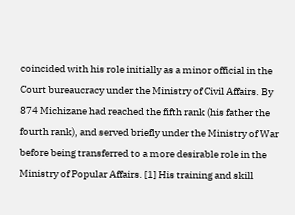coincided with his role initially as a minor official in the Court bureaucracy under the Ministry of Civil Affairs. By 874 Michizane had reached the fifth rank (his father the fourth rank), and served briefly under the Ministry of War before being transferred to a more desirable role in the Ministry of Popular Affairs. [1] His training and skill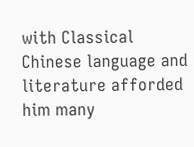with Classical Chinese language and literature afforded him many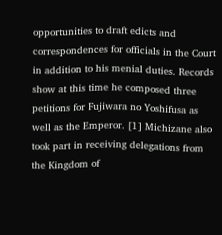opportunities to draft edicts and correspondences for officials in the Court in addition to his menial duties. Records show at this time he composed three petitions for Fujiwara no Yoshifusa as well as the Emperor. [1] Michizane also took part in receiving delegations from the Kingdom of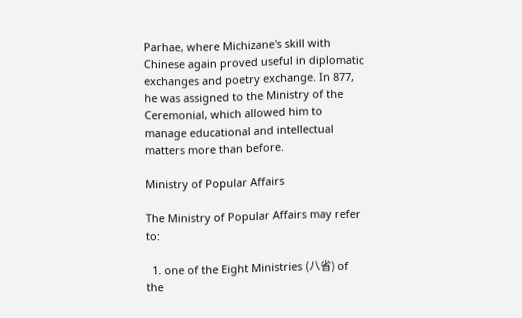Parhae, where Michizane's skill with Chinese again proved useful in diplomatic exchanges and poetry exchange. In 877, he was assigned to the Ministry of the Ceremonial, which allowed him to manage educational and intellectual matters more than before.

Ministry of Popular Affairs

The Ministry of Popular Affairs may refer to:

  1. one of the Eight Ministries (八省) of the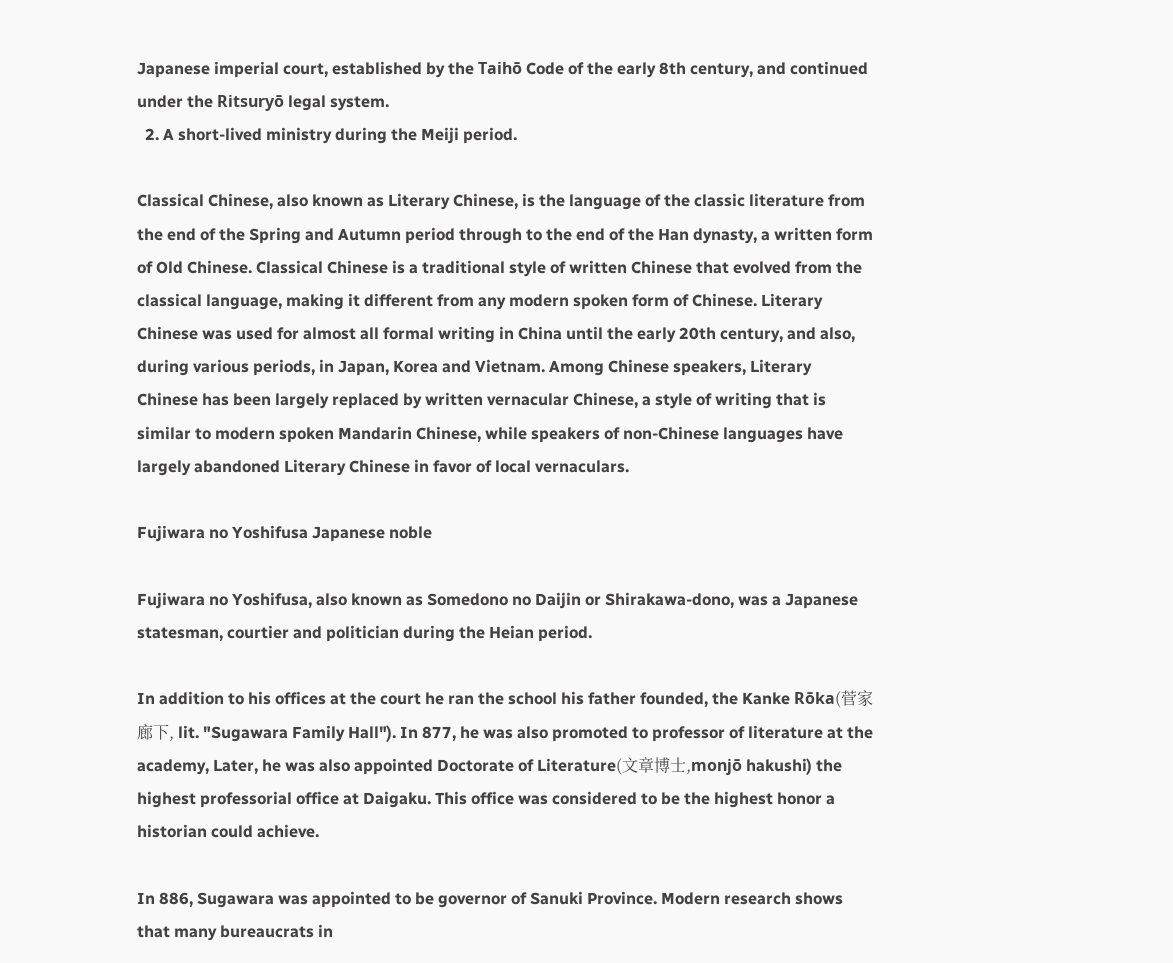Japanese imperial court, established by the Taihō Code of the early 8th century, and continued under the Ritsuryō legal system.
  2. A short-lived ministry during the Meiji period.

Classical Chinese, also known as Literary Chinese, is the language of the classic literature from the end of the Spring and Autumn period through to the end of the Han dynasty, a written form of Old Chinese. Classical Chinese is a traditional style of written Chinese that evolved from the classical language, making it different from any modern spoken form of Chinese. Literary Chinese was used for almost all formal writing in China until the early 20th century, and also, during various periods, in Japan, Korea and Vietnam. Among Chinese speakers, Literary Chinese has been largely replaced by written vernacular Chinese, a style of writing that is similar to modern spoken Mandarin Chinese, while speakers of non-Chinese languages have largely abandoned Literary Chinese in favor of local vernaculars.

Fujiwara no Yoshifusa Japanese noble

Fujiwara no Yoshifusa, also known as Somedono no Daijin or Shirakawa-dono, was a Japanese statesman, courtier and politician during the Heian period.

In addition to his offices at the court he ran the school his father founded, the Kanke Rōka(菅家 廊下, lit. "Sugawara Family Hall"). In 877, he was also promoted to professor of literature at the academy, Later, he was also appointed Doctorate of Literature(文章博士,monjō hakushi) the highest professorial office at Daigaku. This office was considered to be the highest honor a historian could achieve.

In 886, Sugawara was appointed to be governor of Sanuki Province. Modern research shows that many bureaucrats in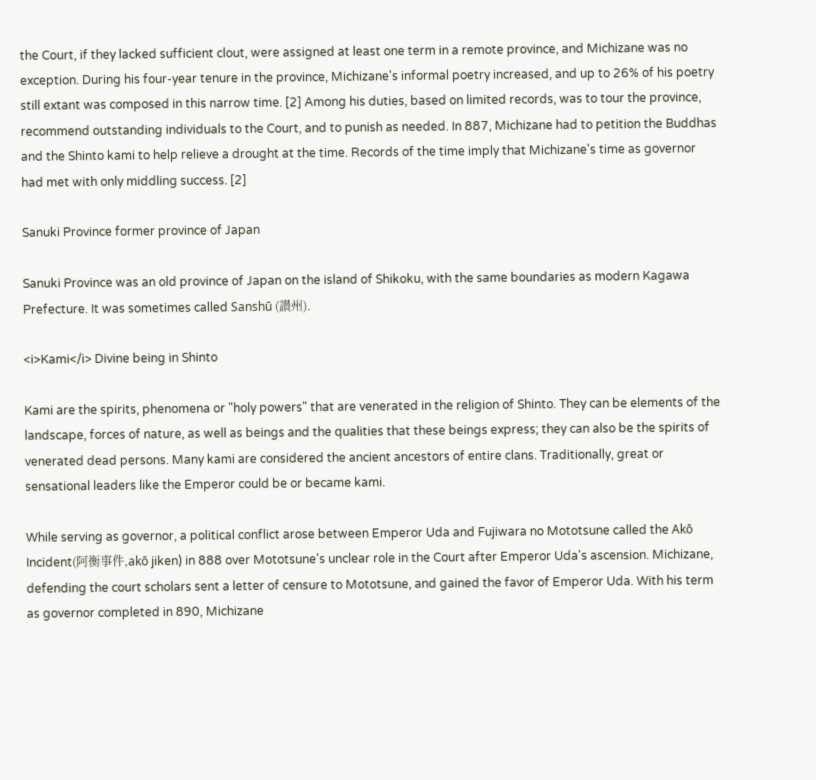the Court, if they lacked sufficient clout, were assigned at least one term in a remote province, and Michizane was no exception. During his four-year tenure in the province, Michizane's informal poetry increased, and up to 26% of his poetry still extant was composed in this narrow time. [2] Among his duties, based on limited records, was to tour the province, recommend outstanding individuals to the Court, and to punish as needed. In 887, Michizane had to petition the Buddhas and the Shinto kami to help relieve a drought at the time. Records of the time imply that Michizane's time as governor had met with only middling success. [2]

Sanuki Province former province of Japan

Sanuki Province was an old province of Japan on the island of Shikoku, with the same boundaries as modern Kagawa Prefecture. It was sometimes called Sanshū (讃州).

<i>Kami</i> Divine being in Shinto

Kami are the spirits, phenomena or "holy powers" that are venerated in the religion of Shinto. They can be elements of the landscape, forces of nature, as well as beings and the qualities that these beings express; they can also be the spirits of venerated dead persons. Many kami are considered the ancient ancestors of entire clans. Traditionally, great or sensational leaders like the Emperor could be or became kami.

While serving as governor, a political conflict arose between Emperor Uda and Fujiwara no Mototsune called the Akō Incident(阿衡事件,akō jiken) in 888 over Mototsune's unclear role in the Court after Emperor Uda's ascension. Michizane, defending the court scholars sent a letter of censure to Mototsune, and gained the favor of Emperor Uda. With his term as governor completed in 890, Michizane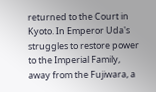returned to the Court in Kyoto. In Emperor Uda's struggles to restore power to the Imperial Family, away from the Fujiwara, a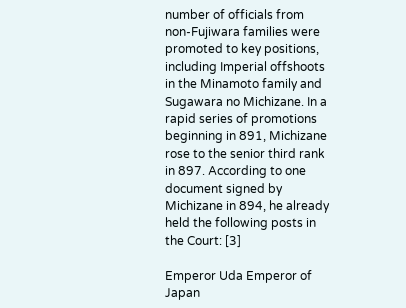number of officials from non-Fujiwara families were promoted to key positions, including Imperial offshoots in the Minamoto family and Sugawara no Michizane. In a rapid series of promotions beginning in 891, Michizane rose to the senior third rank in 897. According to one document signed by Michizane in 894, he already held the following posts in the Court: [3]

Emperor Uda Emperor of Japan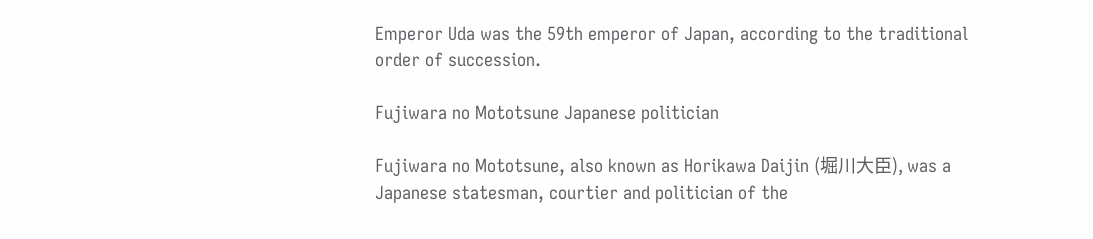Emperor Uda was the 59th emperor of Japan, according to the traditional order of succession.

Fujiwara no Mototsune Japanese politician

Fujiwara no Mototsune, also known as Horikawa Daijin (堀川大臣), was a Japanese statesman, courtier and politician of the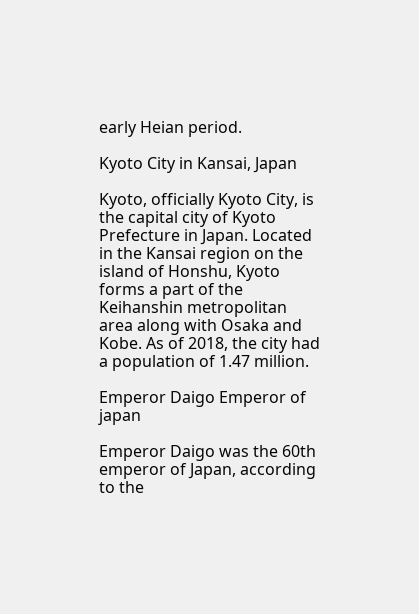early Heian period.

Kyoto City in Kansai, Japan

Kyoto, officially Kyoto City, is the capital city of Kyoto Prefecture in Japan. Located in the Kansai region on the island of Honshu, Kyoto forms a part of the Keihanshin metropolitan area along with Osaka and Kobe. As of 2018, the city had a population of 1.47 million.

Emperor Daigo Emperor of japan

Emperor Daigo was the 60th emperor of Japan, according to the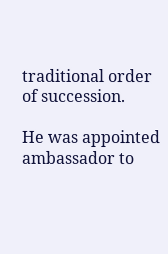traditional order of succession.

He was appointed ambassador to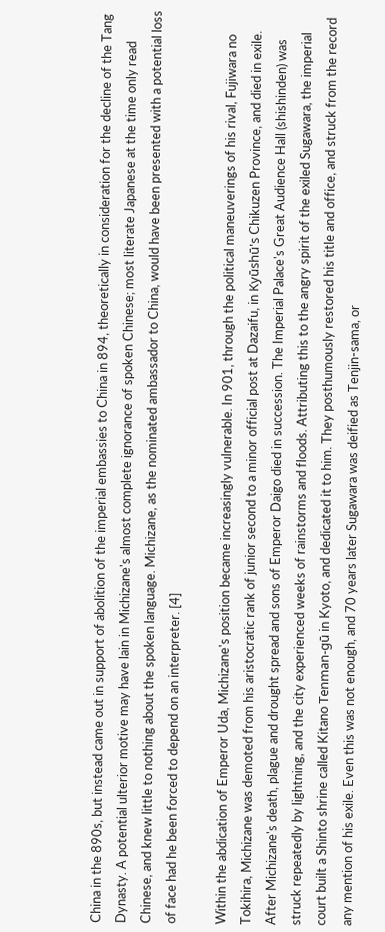China in the 890s, but instead came out in support of abolition of the imperial embassies to China in 894, theoretically in consideration for the decline of the Tang Dynasty. A potential ulterior motive may have lain in Michizane's almost complete ignorance of spoken Chinese; most literate Japanese at the time only read Chinese, and knew little to nothing about the spoken language. Michizane, as the nominated ambassador to China, would have been presented with a potential loss of face had he been forced to depend on an interpreter. [4]

Within the abdication of Emperor Uda, Michizane's position became increasingly vulnerable. In 901, through the political maneuverings of his rival, Fujiwara no Tokihira, Michizane was demoted from his aristocratic rank of junior second to a minor official post at Dazaifu, in Kyūshū's Chikuzen Province, and died in exile. After Michizane's death, plague and drought spread and sons of Emperor Daigo died in succession. The Imperial Palace's Great Audience Hall (shishinden) was struck repeatedly by lightning, and the city experienced weeks of rainstorms and floods. Attributing this to the angry spirit of the exiled Sugawara, the imperial court built a Shinto shrine called Kitano Tenman-gū in Kyoto, and dedicated it to him. They posthumously restored his title and office, and struck from the record any mention of his exile. Even this was not enough, and 70 years later Sugawara was deified as Tenjin-sama, or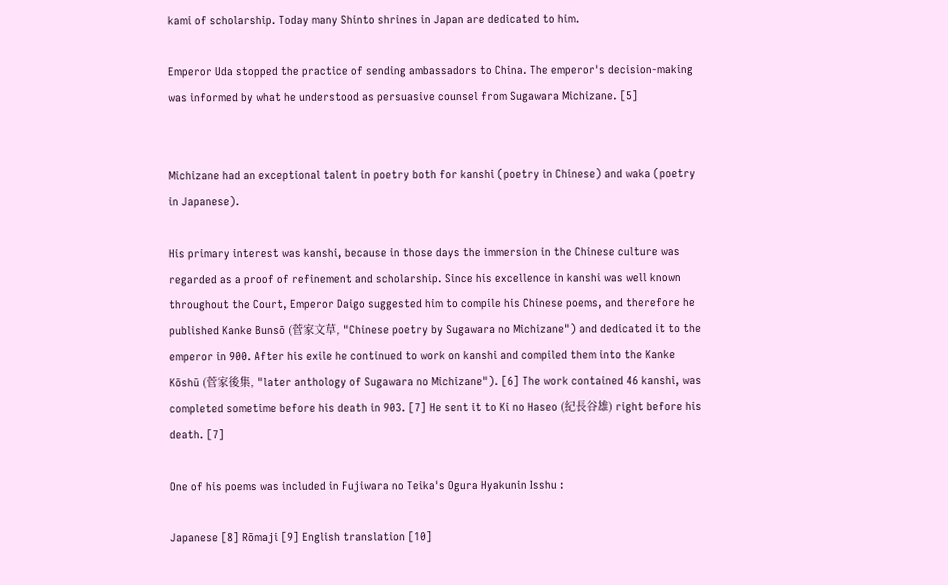kami of scholarship. Today many Shinto shrines in Japan are dedicated to him.

Emperor Uda stopped the practice of sending ambassadors to China. The emperor's decision-making was informed by what he understood as persuasive counsel from Sugawara Michizane. [5]


Michizane had an exceptional talent in poetry both for kanshi (poetry in Chinese) and waka (poetry in Japanese).

His primary interest was kanshi, because in those days the immersion in the Chinese culture was regarded as a proof of refinement and scholarship. Since his excellence in kanshi was well known throughout the Court, Emperor Daigo suggested him to compile his Chinese poems, and therefore he published Kanke Bunsō (菅家文草, "Chinese poetry by Sugawara no Michizane") and dedicated it to the emperor in 900. After his exile he continued to work on kanshi and compiled them into the Kanke Kōshū (菅家後集, "later anthology of Sugawara no Michizane"). [6] The work contained 46 kanshi, was completed sometime before his death in 903. [7] He sent it to Ki no Haseo (紀長谷雄) right before his death. [7]

One of his poems was included in Fujiwara no Teika's Ogura Hyakunin Isshu :

Japanese [8] Rōmaji [9] English translation [10]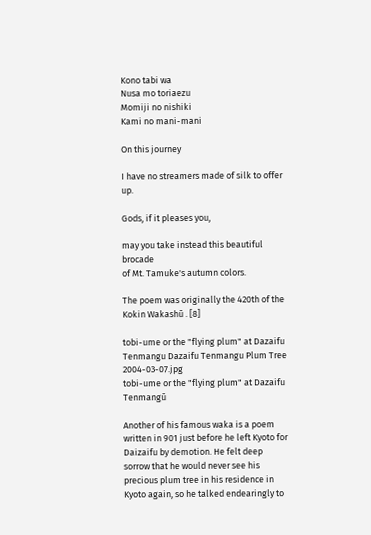Kono tabi wa
Nusa mo toriaezu
Momiji no nishiki
Kami no mani-mani

On this journey

I have no streamers made of silk to offer up.

Gods, if it pleases you,

may you take instead this beautiful brocade
of Mt. Tamuke's autumn colors.

The poem was originally the 420th of the Kokin Wakashū . [8]

tobi-ume or the "flying plum" at Dazaifu Tenmangu Dazaifu Tenmangu Plum Tree 2004-03-07.jpg
tobi-ume or the "flying plum" at Dazaifu Tenmangū

Another of his famous waka is a poem written in 901 just before he left Kyoto for Daizaifu by demotion. He felt deep sorrow that he would never see his precious plum tree in his residence in Kyoto again, so he talked endearingly to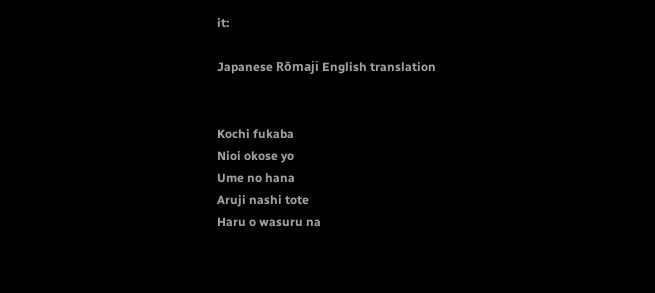it:

Japanese Rōmaji English translation


Kochi fukaba
Nioi okose yo
Ume no hana
Aruji nashi tote
Haru o wasuru na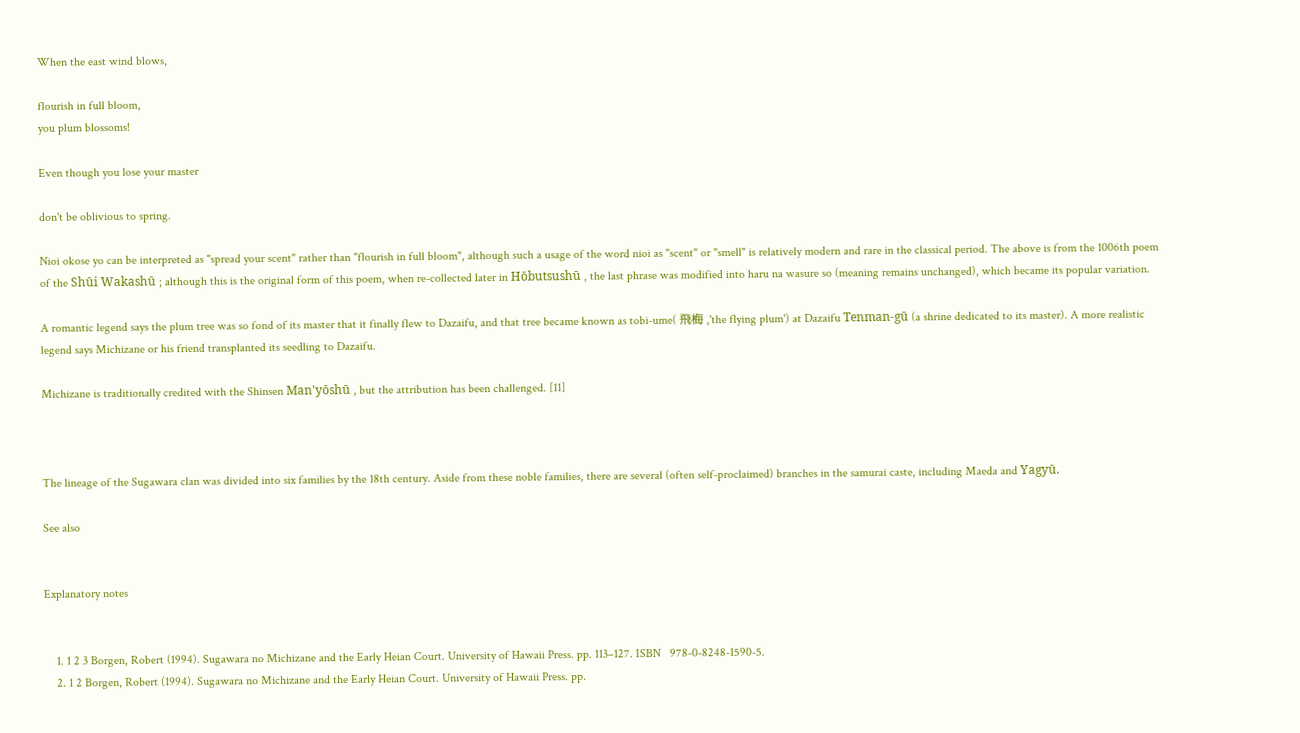When the east wind blows,

flourish in full bloom,
you plum blossoms!

Even though you lose your master

don't be oblivious to spring.

Nioi okose yo can be interpreted as "spread your scent" rather than "flourish in full bloom", although such a usage of the word nioi as "scent" or "smell" is relatively modern and rare in the classical period. The above is from the 1006th poem of the Shūi Wakashū ; although this is the original form of this poem, when re-collected later in Hōbutsushū , the last phrase was modified into haru na wasure so (meaning remains unchanged), which became its popular variation.

A romantic legend says the plum tree was so fond of its master that it finally flew to Dazaifu, and that tree became known as tobi-ume( 飛梅 ,'the flying plum') at Dazaifu Tenman-gū (a shrine dedicated to its master). A more realistic legend says Michizane or his friend transplanted its seedling to Dazaifu.

Michizane is traditionally credited with the Shinsen Man'yōshū , but the attribution has been challenged. [11]



The lineage of the Sugawara clan was divided into six families by the 18th century. Aside from these noble families, there are several (often self-proclaimed) branches in the samurai caste, including Maeda and Yagyū.

See also


Explanatory notes


    1. 1 2 3 Borgen, Robert (1994). Sugawara no Michizane and the Early Heian Court. University of Hawaii Press. pp. 113–127. ISBN   978-0-8248-1590-5.
    2. 1 2 Borgen, Robert (1994). Sugawara no Michizane and the Early Heian Court. University of Hawaii Press. pp.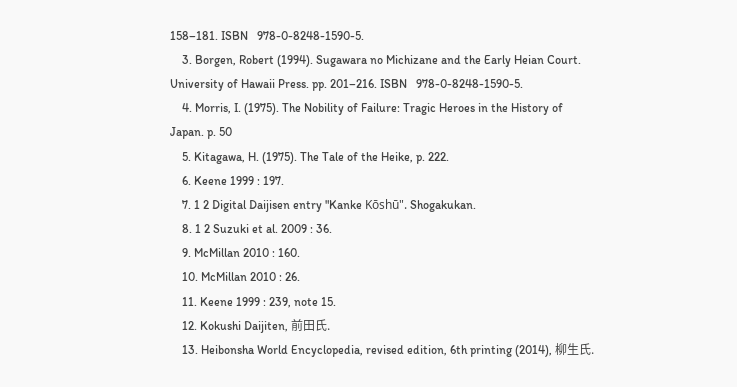158–181. ISBN   978-0-8248-1590-5.
    3. Borgen, Robert (1994). Sugawara no Michizane and the Early Heian Court. University of Hawaii Press. pp. 201–216. ISBN   978-0-8248-1590-5.
    4. Morris, I. (1975). The Nobility of Failure: Tragic Heroes in the History of Japan. p. 50
    5. Kitagawa, H. (1975). The Tale of the Heike, p. 222.
    6. Keene 1999 : 197.
    7. 1 2 Digital Daijisen entry "Kanke Kōshū". Shogakukan.
    8. 1 2 Suzuki et al. 2009 : 36.
    9. McMillan 2010 : 160.
    10. McMillan 2010 : 26.
    11. Keene 1999 : 239, note 15.
    12. Kokushi Daijiten, 前田氏.
    13. Heibonsha World Encyclopedia, revised edition, 6th printing (2014), 柳生氏.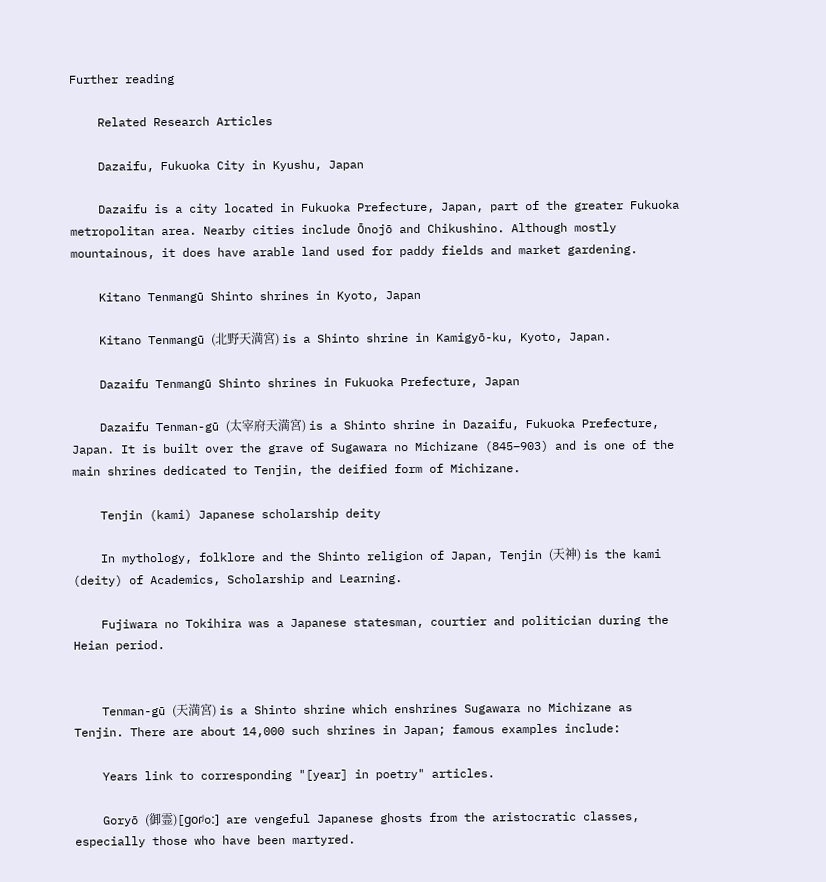Further reading

    Related Research Articles

    Dazaifu, Fukuoka City in Kyushu, Japan

    Dazaifu is a city located in Fukuoka Prefecture, Japan, part of the greater Fukuoka metropolitan area. Nearby cities include Ōnojō and Chikushino. Although mostly mountainous, it does have arable land used for paddy fields and market gardening.

    Kitano Tenmangū Shinto shrines in Kyoto, Japan

    Kitano Tenmangū (北野天満宮) is a Shinto shrine in Kamigyō-ku, Kyoto, Japan.

    Dazaifu Tenmangū Shinto shrines in Fukuoka Prefecture, Japan

    Dazaifu Tenman-gū (太宰府天満宮) is a Shinto shrine in Dazaifu, Fukuoka Prefecture, Japan. It is built over the grave of Sugawara no Michizane (845–903) and is one of the main shrines dedicated to Tenjin, the deified form of Michizane.

    Tenjin (kami) Japanese scholarship deity

    In mythology, folklore and the Shinto religion of Japan, Tenjin (天神) is the kami (deity) of Academics, Scholarship and Learning.

    Fujiwara no Tokihira was a Japanese statesman, courtier and politician during the Heian period.


    Tenman-gū (天満宮) is a Shinto shrine which enshrines Sugawara no Michizane as Tenjin. There are about 14,000 such shrines in Japan; famous examples include:

    Years link to corresponding "[year] in poetry" articles.

    Goryō (御霊)[ɡoɾʲoː] are vengeful Japanese ghosts from the aristocratic classes, especially those who have been martyred.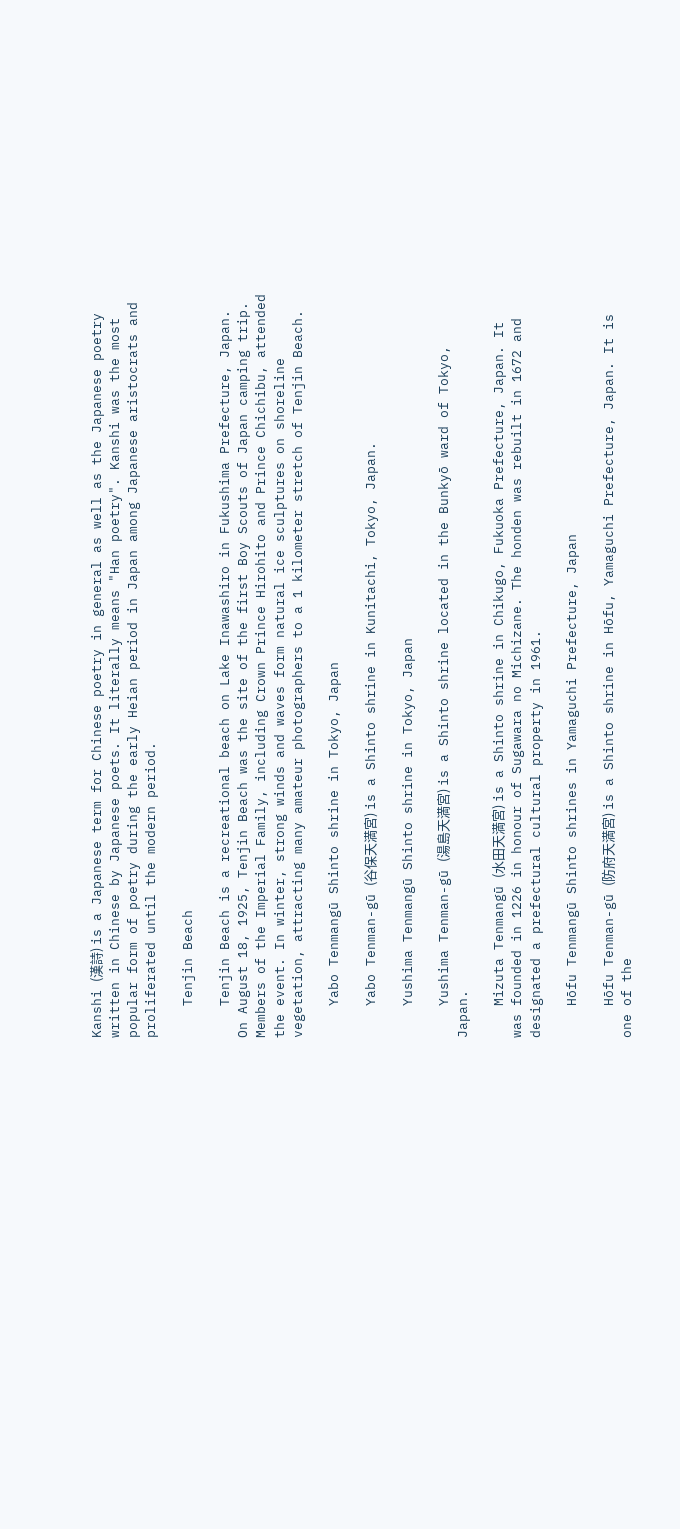Kanshi (漢詩) is a Japanese term for Chinese poetry in general as well as the Japanese poetry written in Chinese by Japanese poets. It literally means "Han poetry". Kanshi was the most popular form of poetry during the early Heian period in Japan among Japanese aristocrats and proliferated until the modern period.

    Tenjin Beach

    Tenjin Beach is a recreational beach on Lake Inawashiro in Fukushima Prefecture, Japan. On August 18, 1925, Tenjin Beach was the site of the first Boy Scouts of Japan camping trip. Members of the Imperial Family, including Crown Prince Hirohito and Prince Chichibu, attended the event. In winter, strong winds and waves form natural ice sculptures on shoreline vegetation, attracting many amateur photographers to a 1 kilometer stretch of Tenjin Beach.

    Yabo Tenmangū Shinto shrine in Tokyo, Japan

    Yabo Tenman-gū (谷保天満宮) is a Shinto shrine in Kunitachi, Tokyo, Japan.

    Yushima Tenmangū Shinto shrine in Tokyo, Japan

    Yushima Tenman-gū (湯島天満宮) is a Shinto shrine located in the Bunkyō ward of Tokyo, Japan.

    Mizuta Tenmangū (水田天満宮) is a Shinto shrine in Chikugo, Fukuoka Prefecture, Japan. It was founded in 1226 in honour of Sugawara no Michizane. The honden was rebuilt in 1672 and designated a prefectural cultural property in 1961.

    Hōfu Tenmangū Shinto shrines in Yamaguchi Prefecture, Japan

    Hōfu Tenman-gū (防府天満宮) is a Shinto shrine in Hōfu, Yamaguchi Prefecture, Japan. It is one of the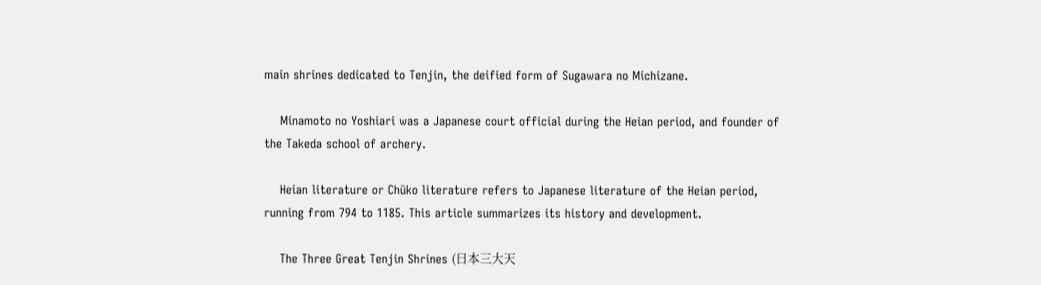main shrines dedicated to Tenjin, the deified form of Sugawara no Michizane.

    Minamoto no Yoshiari was a Japanese court official during the Heian period, and founder of the Takeda school of archery.

    Heian literature or Chūko literature refers to Japanese literature of the Heian period, running from 794 to 1185. This article summarizes its history and development.

    The Three Great Tenjin Shrines (日本三大天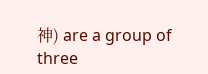神) are a group of three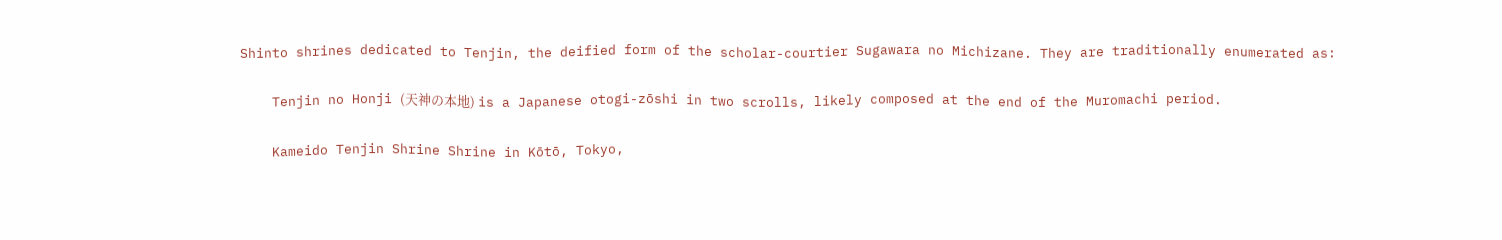Shinto shrines dedicated to Tenjin, the deified form of the scholar-courtier Sugawara no Michizane. They are traditionally enumerated as:

    Tenjin no Honji (天神の本地) is a Japanese otogi-zōshi in two scrolls, likely composed at the end of the Muromachi period.

    Kameido Tenjin Shrine Shrine in Kōtō, Tokyo,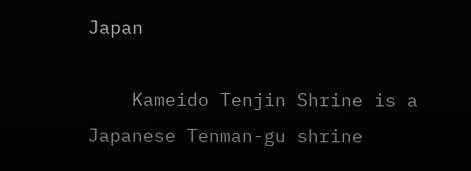Japan

    Kameido Tenjin Shrine is a Japanese Tenman-gu shrine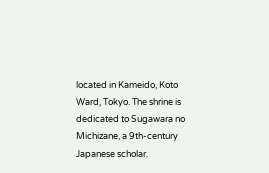located in Kameido, Koto Ward, Tokyo. The shrine is dedicated to Sugawara no Michizane, a 9th-century Japanese scholar.